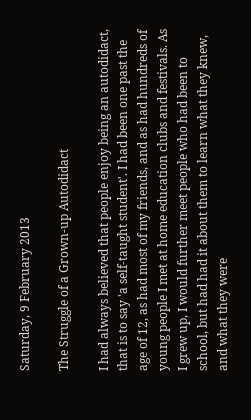Saturday, 9 February 2013

The Struggle of a Grown-up Autodidact

I had always believed that people enjoy being an autodidact, that is to say 'a self-taught student'. I had been one past the age of 12, as had most of my friends, and as had hundreds of young people I met at home education clubs and festivals. As I grew up, I would further meet people who had been to school, but had had it about them to learn what they knew, and what they were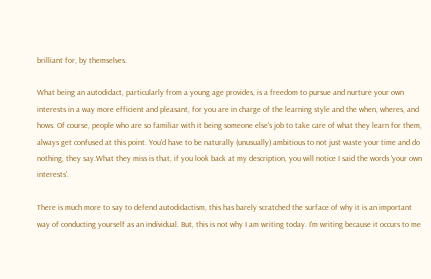brilliant for, by themselves.

What being an autodidact, particularly from a young age provides, is a freedom to pursue and nurture your own interests in a way more efficient and pleasant, for you are in charge of the learning style and the when, wheres, and hows. Of course, people who are so familiar with it being someone else's job to take care of what they learn for them, always get confused at this point. You'd have to be naturally (unusually) ambitious to not just waste your time and do nothing, they say.What they miss is that, if you look back at my description, you will notice I said the words 'your own interests'.

There is much more to say to defend autodidactism, this has barely scratched the surface of why it is an important way of conducting yourself as an individual. But, this is not why I am writing today. I'm writing because it occurs to me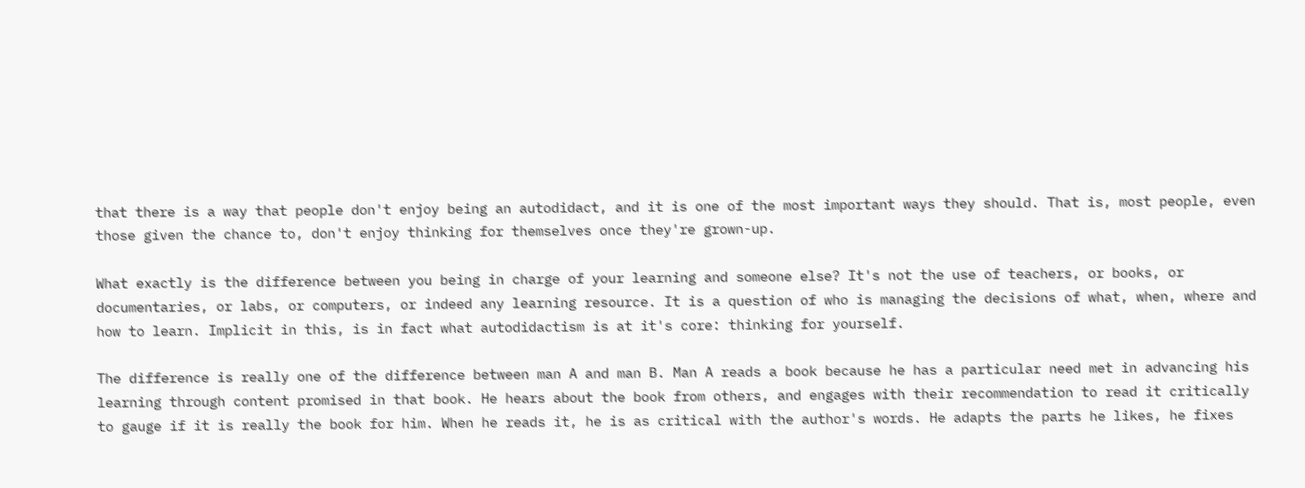that there is a way that people don't enjoy being an autodidact, and it is one of the most important ways they should. That is, most people, even those given the chance to, don't enjoy thinking for themselves once they're grown-up.

What exactly is the difference between you being in charge of your learning and someone else? It's not the use of teachers, or books, or documentaries, or labs, or computers, or indeed any learning resource. It is a question of who is managing the decisions of what, when, where and how to learn. Implicit in this, is in fact what autodidactism is at it's core: thinking for yourself.

The difference is really one of the difference between man A and man B. Man A reads a book because he has a particular need met in advancing his learning through content promised in that book. He hears about the book from others, and engages with their recommendation to read it critically to gauge if it is really the book for him. When he reads it, he is as critical with the author's words. He adapts the parts he likes, he fixes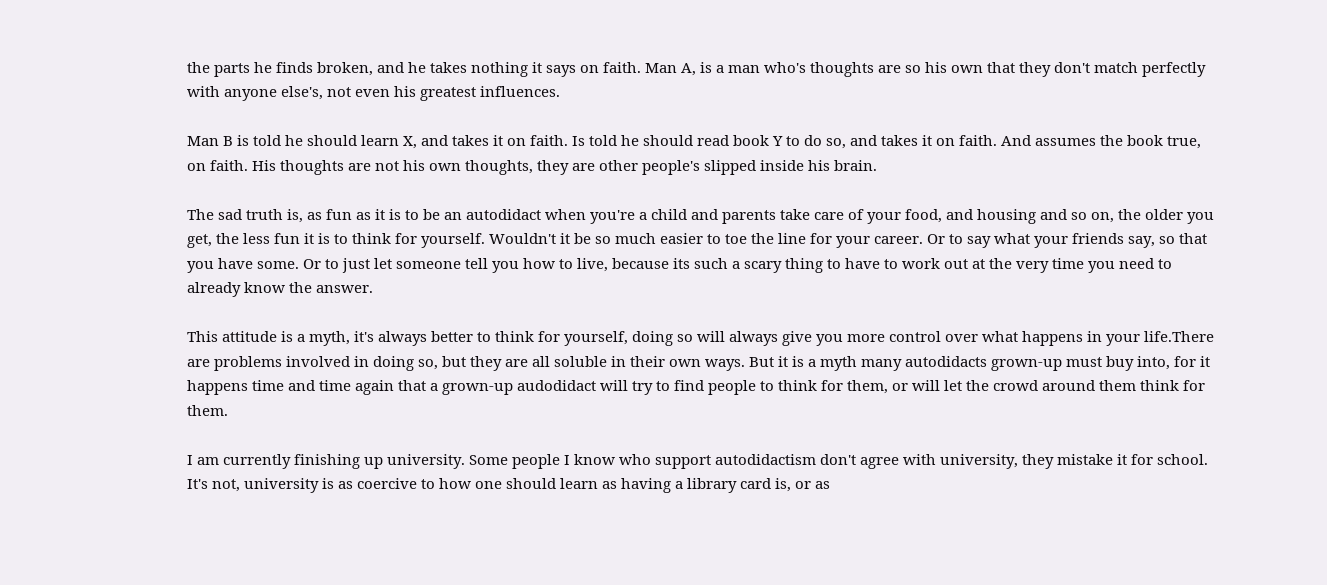the parts he finds broken, and he takes nothing it says on faith. Man A, is a man who's thoughts are so his own that they don't match perfectly with anyone else's, not even his greatest influences.

Man B is told he should learn X, and takes it on faith. Is told he should read book Y to do so, and takes it on faith. And assumes the book true, on faith. His thoughts are not his own thoughts, they are other people's slipped inside his brain.

The sad truth is, as fun as it is to be an autodidact when you're a child and parents take care of your food, and housing and so on, the older you get, the less fun it is to think for yourself. Wouldn't it be so much easier to toe the line for your career. Or to say what your friends say, so that you have some. Or to just let someone tell you how to live, because its such a scary thing to have to work out at the very time you need to already know the answer.

This attitude is a myth, it's always better to think for yourself, doing so will always give you more control over what happens in your life.There are problems involved in doing so, but they are all soluble in their own ways. But it is a myth many autodidacts grown-up must buy into, for it happens time and time again that a grown-up audodidact will try to find people to think for them, or will let the crowd around them think for them.

I am currently finishing up university. Some people I know who support autodidactism don't agree with university, they mistake it for school. It's not, university is as coercive to how one should learn as having a library card is, or as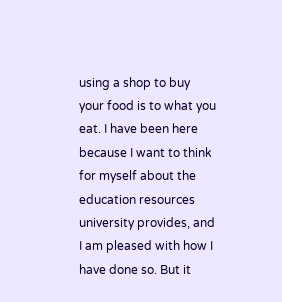using a shop to buy your food is to what you eat. I have been here because I want to think for myself about the education resources university provides, and I am pleased with how I have done so. But it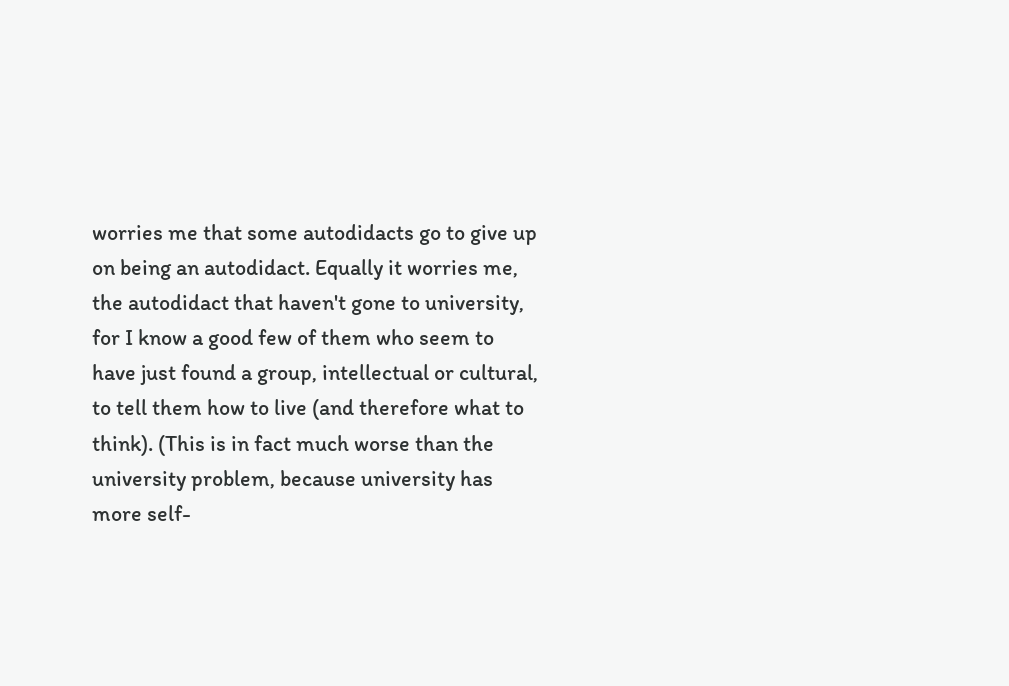worries me that some autodidacts go to give up on being an autodidact. Equally it worries me, the autodidact that haven't gone to university, for I know a good few of them who seem to have just found a group, intellectual or cultural, to tell them how to live (and therefore what to think). (This is in fact much worse than the university problem, because university has more self-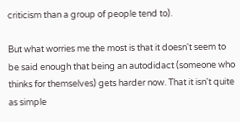criticism than a group of people tend to).

But what worries me the most is that it doesn't seem to be said enough that being an autodidact (someone who thinks for themselves) gets harder now. That it isn't quite as simple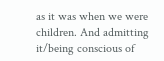as it was when we were children. And admitting it/being conscious of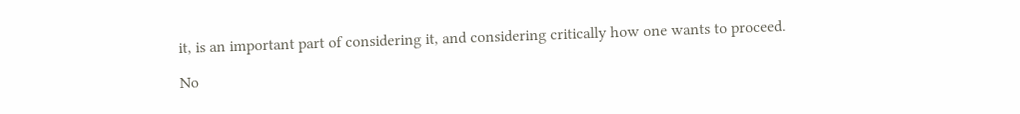it, is an important part of considering it, and considering critically how one wants to proceed.

No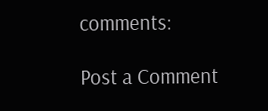comments:

Post a Comment